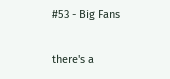#53 - Big Fans

there's a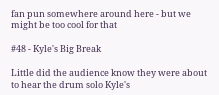fan pun somewhere around here - but we might be too cool for that

#48 - Kyle's Big Break

Little did the audience know they were about to hear the drum solo Kyle's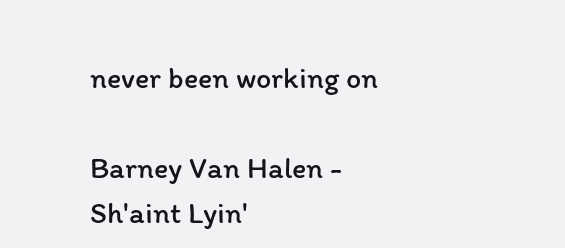never been working on

Barney Van Halen - Sh'aint Lyin'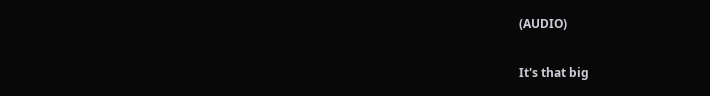(AUDIO)

It's that big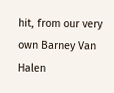hit, from our very own Barney Van Halen